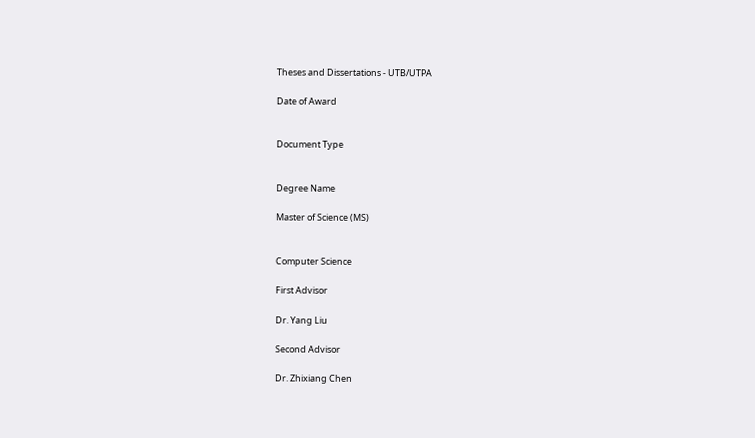Theses and Dissertations - UTB/UTPA

Date of Award


Document Type


Degree Name

Master of Science (MS)


Computer Science

First Advisor

Dr. Yang Liu

Second Advisor

Dr. Zhixiang Chen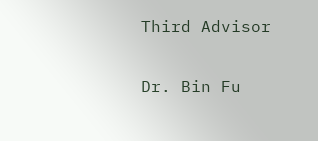Third Advisor

Dr. Bin Fu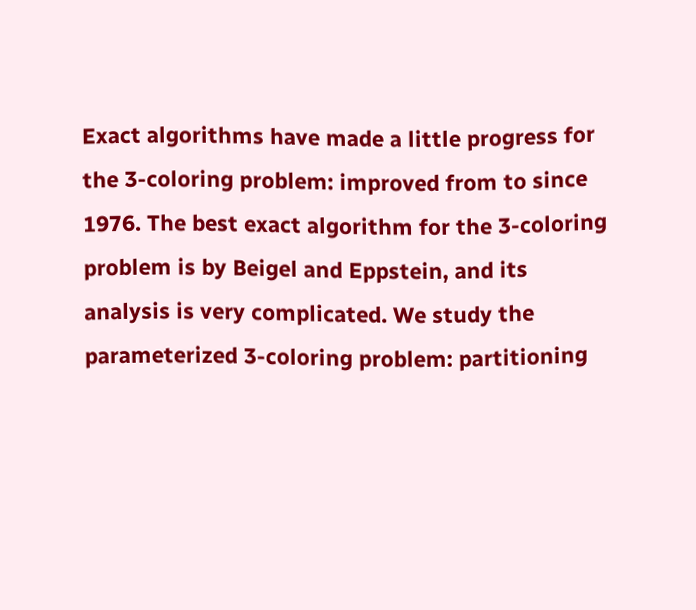Exact algorithms have made a little progress for the 3-coloring problem: improved from to since 1976. The best exact algorithm for the 3-coloring problem is by Beigel and Eppstein, and its analysis is very complicated. We study the parameterized 3-coloring problem: partitioning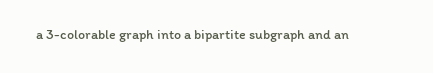a 3-colorable graph into a bipartite subgraph and an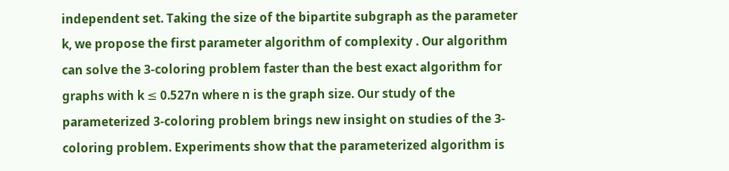independent set. Taking the size of the bipartite subgraph as the parameter k, we propose the first parameter algorithm of complexity . Our algorithm can solve the 3-coloring problem faster than the best exact algorithm for graphs with k ≤ 0.527n where n is the graph size. Our study of the parameterized 3-coloring problem brings new insight on studies of the 3-coloring problem. Experiments show that the parameterized algorithm is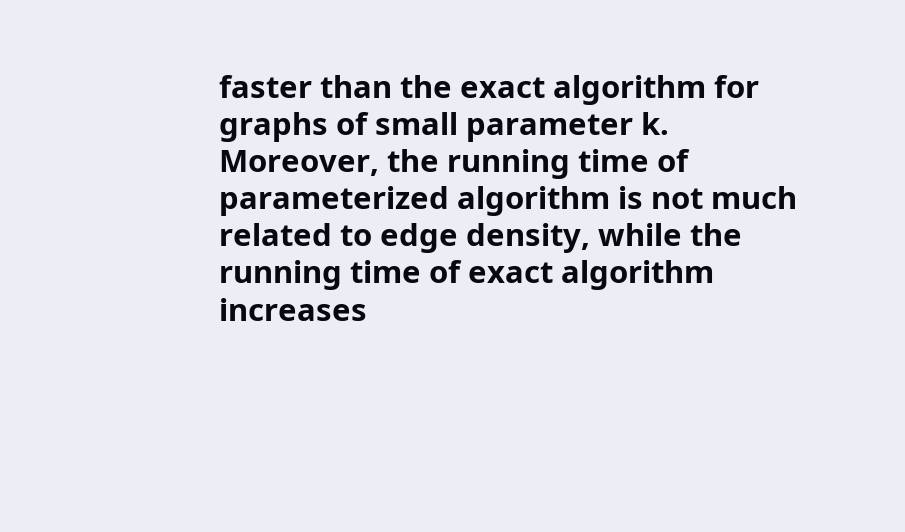faster than the exact algorithm for graphs of small parameter k. Moreover, the running time of parameterized algorithm is not much related to edge density, while the running time of exact algorithm increases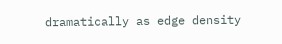dramatically as edge density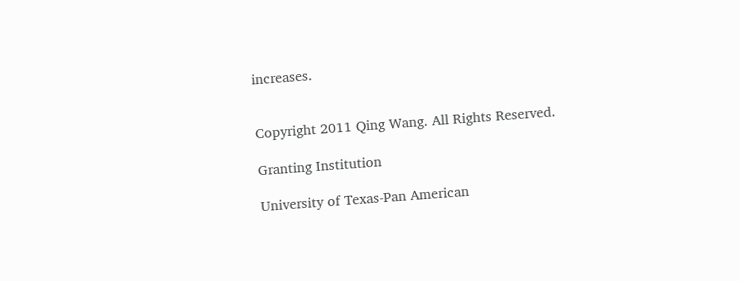increases.


Copyright 2011 Qing Wang. All Rights Reserved.

Granting Institution

University of Texas-Pan American